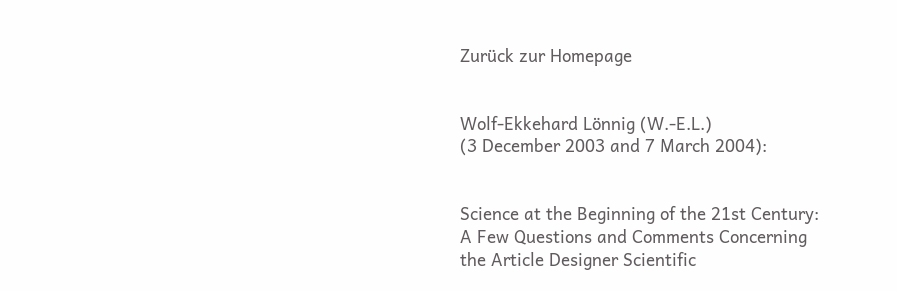Zurück zur Homepage


Wolf-Ekkehard Lönnig (W.-E.L.)
(3 December 2003 and 7 March 2004):


Science at the Beginning of the 21st Century:
A Few Questions and Comments Concerning the Article Designer Scientific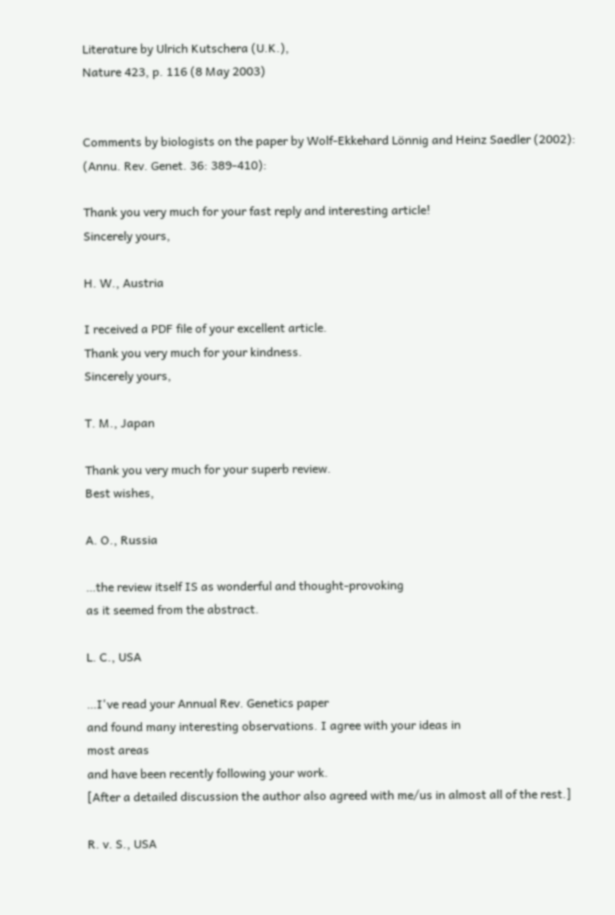Literature by Ulrich Kutschera (U.K.),
Nature 423, p. 116 (8 May 2003)


Comments by biologists on the paper by Wolf-Ekkehard Lönnig and Heinz Saedler (2002):
(Annu. Rev. Genet. 36: 389-410):

Thank you very much for your fast reply and interesting article!
Sincerely yours,

H. W., Austria

I received a PDF file of your excellent article.
Thank you very much for your kindness.
Sincerely yours,

T. M., Japan

Thank you very much for your superb review.
Best wishes,

A. O., Russia

…the review itself IS as wonderful and thought-provoking
as it seemed from the abstract.

L. C., USA

…I've read your Annual Rev. Genetics paper
and found many interesting observations. I agree with your ideas in
most areas
and have been recently following your work.
[After a detailed discussion the author also agreed with me/us in almost all of the rest.]

R. v. S., USA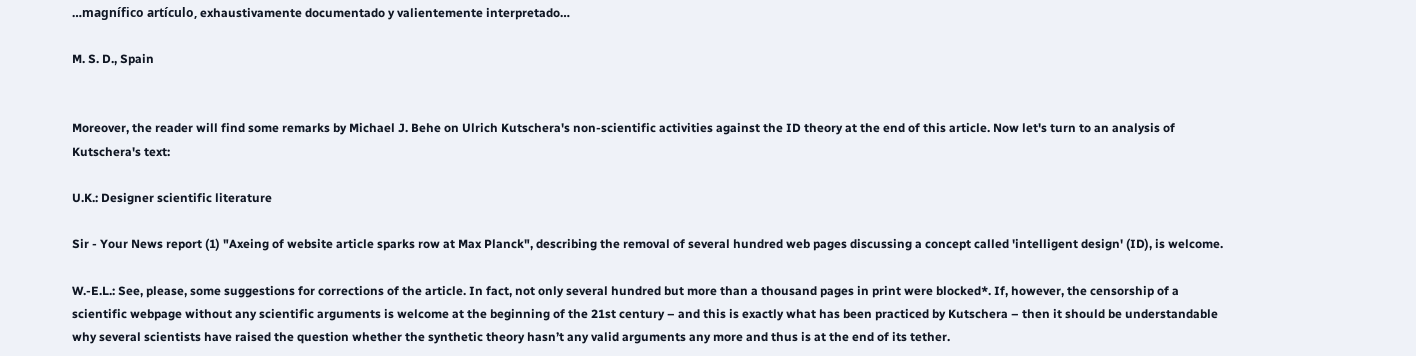…magnífico artículo, exhaustivamente documentado y valientemente interpretado…

M. S. D., Spain


Moreover, the reader will find some remarks by Michael J. Behe on Ulrich Kutschera's non-scientific activities against the ID theory at the end of this article. Now let's turn to an analysis of Kutschera's text:

U.K.: Designer scientific literature

Sir - Your News report (1) "Axeing of website article sparks row at Max Planck", describing the removal of several hundred web pages discussing a concept called 'intelligent design' (ID), is welcome.

W.-E.L.: See, please, some suggestions for corrections of the article. In fact, not only several hundred but more than a thousand pages in print were blocked*. If, however, the censorship of a scientific webpage without any scientific arguments is welcome at the beginning of the 21st century – and this is exactly what has been practiced by Kutschera – then it should be understandable why several scientists have raised the question whether the synthetic theory hasn’t any valid arguments any more and thus is at the end of its tether.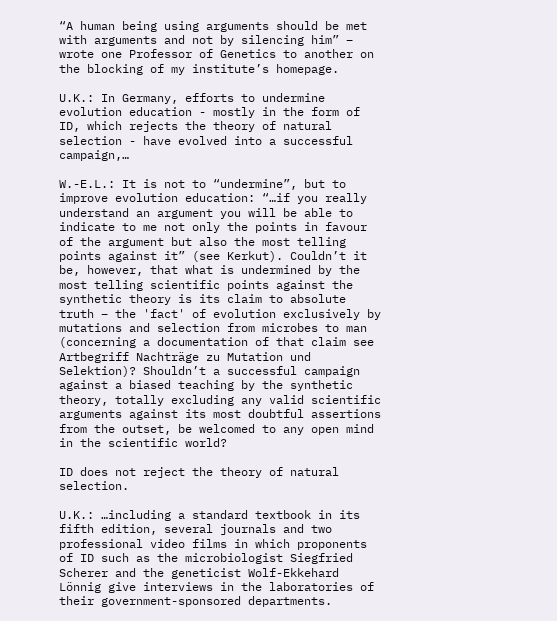“A human being using arguments should be met with arguments and not by silencing him” – wrote one Professor of Genetics to another on the blocking of my institute’s homepage.

U.K.: In Germany, efforts to undermine evolution education - mostly in the form of ID, which rejects the theory of natural selection - have evolved into a successful campaign,…

W.-E.L.: It is not to “undermine”, but to improve evolution education: “…if you really understand an argument you will be able to indicate to me not only the points in favour of the argument but also the most telling points against it” (see Kerkut). Couldn’t it be, however, that what is undermined by the most telling scientific points against the synthetic theory is its claim to absolute truth – the 'fact' of evolution exclusively by mutations and selection from microbes to man (concerning a documentation of that claim see Artbegriff Nachträge zu Mutation und Selektion)? Shouldn’t a successful campaign against a biased teaching by the synthetic theory, totally excluding any valid scientific arguments against its most doubtful assertions from the outset, be welcomed to any open mind in the scientific world?

ID does not reject the theory of natural selection.

U.K.: …including a standard textbook in its fifth edition, several journals and two professional video films in which proponents of ID such as the microbiologist Siegfried Scherer and the geneticist Wolf-Ekkehard Lönnig give interviews in the laboratories of their government-sponsored departments.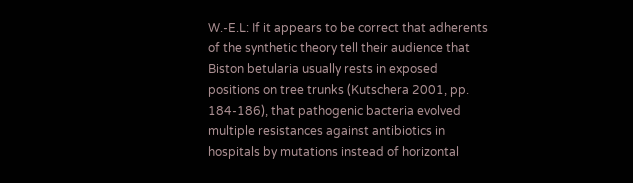W.-E.L: If it appears to be correct that adherents of the synthetic theory tell their audience that Biston betularia usually rests in exposed positions on tree trunks (Kutschera 2001, pp. 184-186), that pathogenic bacteria evolved multiple resistances against antibiotics in hospitals by mutations instead of horizontal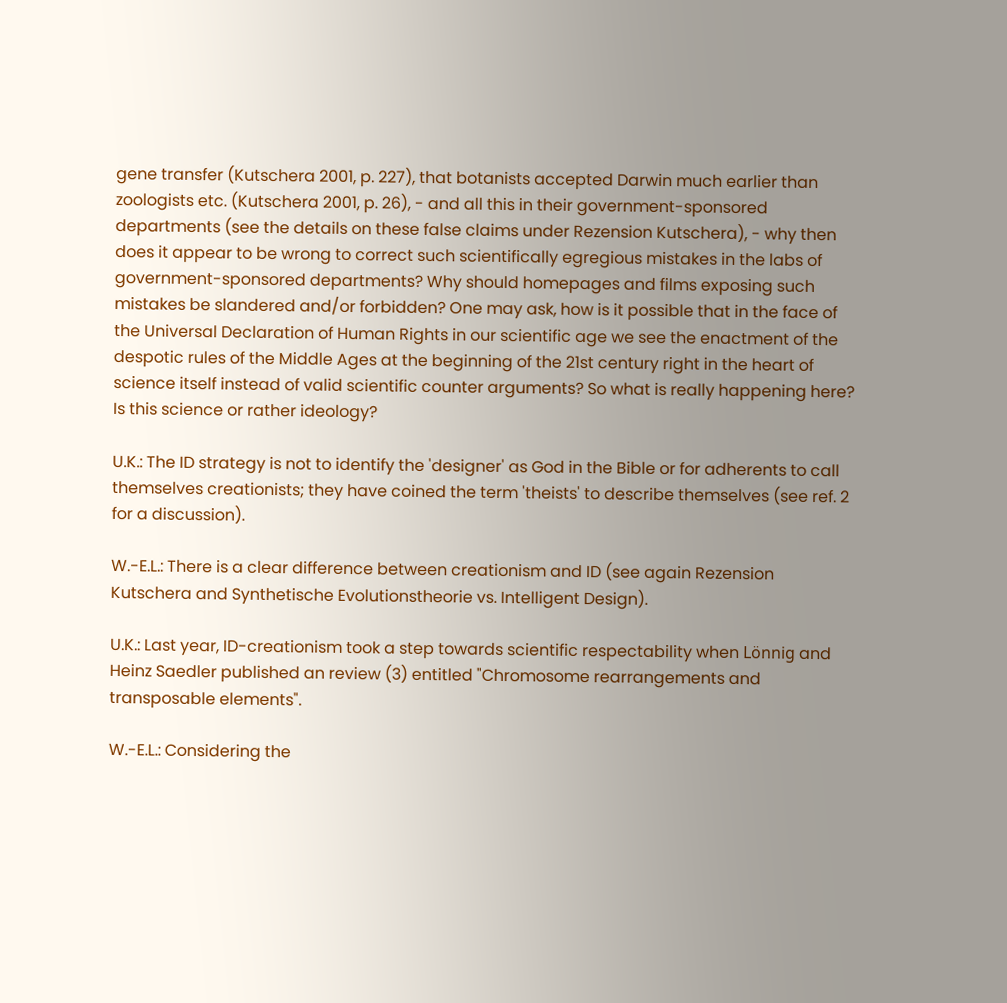gene transfer (Kutschera 2001, p. 227), that botanists accepted Darwin much earlier than zoologists etc. (Kutschera 2001, p. 26), - and all this in their government-sponsored departments (see the details on these false claims under Rezension Kutschera), - why then does it appear to be wrong to correct such scientifically egregious mistakes in the labs of government-sponsored departments? Why should homepages and films exposing such mistakes be slandered and/or forbidden? One may ask, how is it possible that in the face of the Universal Declaration of Human Rights in our scientific age we see the enactment of the despotic rules of the Middle Ages at the beginning of the 21st century right in the heart of science itself instead of valid scientific counter arguments? So what is really happening here? Is this science or rather ideology?

U.K.: The ID strategy is not to identify the 'designer' as God in the Bible or for adherents to call themselves creationists; they have coined the term 'theists' to describe themselves (see ref. 2 for a discussion).

W.-E.L.: There is a clear difference between creationism and ID (see again Rezension Kutschera and Synthetische Evolutionstheorie vs. Intelligent Design).

U.K.: Last year, ID-creationism took a step towards scientific respectability when Lönnig and Heinz Saedler published an review (3) entitled "Chromosome rearrangements and transposable elements".

W.-E.L.: Considering the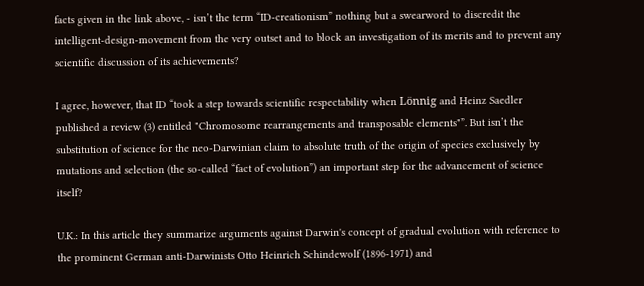facts given in the link above, - isn’t the term “ID-creationism” nothing but a swearword to discredit the intelligent-design-movement from the very outset and to block an investigation of its merits and to prevent any scientific discussion of its achievements?

I agree, however, that ID “took a step towards scientific respectability when Lönnig and Heinz Saedler published a review (3) entitled "Chromosome rearrangements and transposable elements"”. But isn’t the substitution of science for the neo-Darwinian claim to absolute truth of the origin of species exclusively by mutations and selection (the so-called “fact of evolution”) an important step for the advancement of science itself?

U.K.: In this article they summarize arguments against Darwin's concept of gradual evolution with reference to the prominent German anti-Darwinists Otto Heinrich Schindewolf (1896-1971) and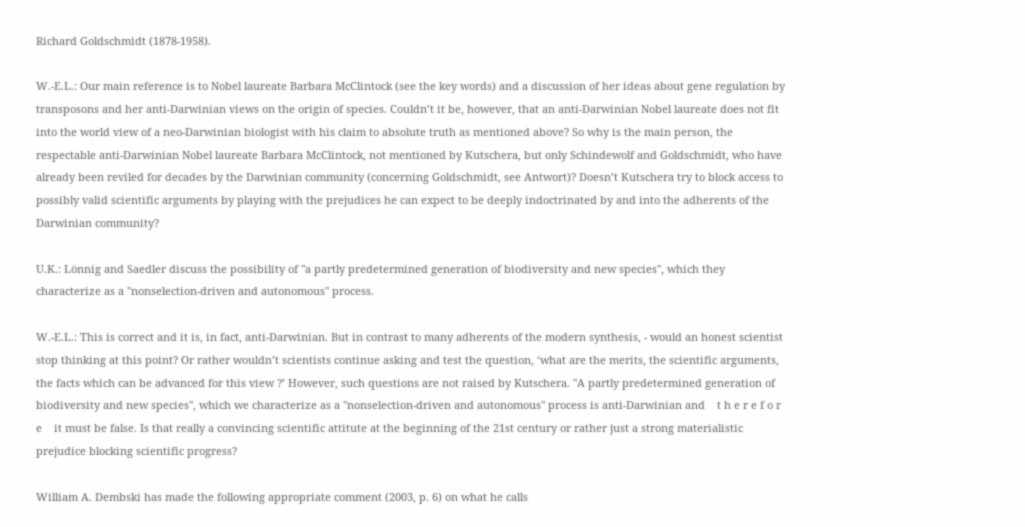Richard Goldschmidt (1878-1958).

W.-E.L.: Our main reference is to Nobel laureate Barbara McClintock (see the key words) and a discussion of her ideas about gene regulation by transposons and her anti-Darwinian views on the origin of species. Couldn’t it be, however, that an anti-Darwinian Nobel laureate does not fit into the world view of a neo-Darwinian biologist with his claim to absolute truth as mentioned above? So why is the main person, the respectable anti-Darwinian Nobel laureate Barbara McClintock, not mentioned by Kutschera, but only Schindewolf and Goldschmidt, who have already been reviled for decades by the Darwinian community (concerning Goldschmidt, see Antwort)? Doesn’t Kutschera try to block access to possibly valid scientific arguments by playing with the prejudices he can expect to be deeply indoctrinated by and into the adherents of the Darwinian community?

U.K.: Lönnig and Saedler discuss the possibility of "a partly predetermined generation of biodiversity and new species", which they characterize as a "nonselection-driven and autonomous" process.

W.-E.L.: This is correct and it is, in fact, anti-Darwinian. But in contrast to many adherents of the modern synthesis, - would an honest scientist stop thinking at this point? Or rather wouldn’t scientists continue asking and test the question, ‘what are the merits, the scientific arguments, the facts which can be advanced for this view ?’ However, such questions are not raised by Kutschera. "A partly predetermined generation of biodiversity and new species", which we characterize as a "nonselection-driven and autonomous" process is anti-Darwinian and    t h e r e f o r e    it must be false. Is that really a convincing scientific attitute at the beginning of the 21st century or rather just a strong materialistic prejudice blocking scientific progress?

William A. Dembski has made the following appropriate comment (2003, p. 6) on what he calls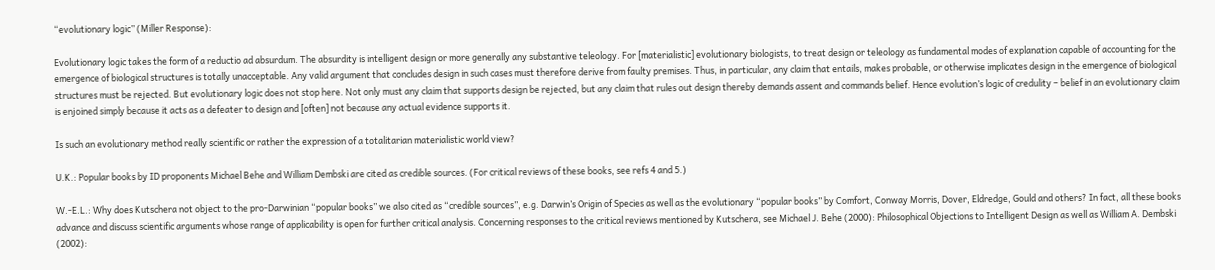“evolutionary logic” (Miller Response):

Evolutionary logic takes the form of a reductio ad absurdum. The absurdity is intelligent design or more generally any substantive teleology. For [materialistic] evolutionary biologists, to treat design or teleology as fundamental modes of explanation capable of accounting for the emergence of biological structures is totally unacceptable. Any valid argument that concludes design in such cases must therefore derive from faulty premises. Thus, in particular, any claim that entails, makes probable, or otherwise implicates design in the emergence of biological structures must be rejected. But evolutionary logic does not stop here. Not only must any claim that supports design be rejected, but any claim that rules out design thereby demands assent and commands belief. Hence evolution’s logic of credulity – belief in an evolutionary claim is enjoined simply because it acts as a defeater to design and [often] not because any actual evidence supports it.

Is such an evolutionary method really scientific or rather the expression of a totalitarian materialistic world view?

U.K.: Popular books by ID proponents Michael Behe and William Dembski are cited as credible sources. (For critical reviews of these books, see refs 4 and 5.)

W.-E.L.: Why does Kutschera not object to the pro-Darwinian “popular books” we also cited as “credible sources”, e.g. Darwin’s Origin of Species as well as the evolutionary “popular books” by Comfort, Conway Morris, Dover, Eldredge, Gould and others? In fact, all these books advance and discuss scientific arguments whose range of applicability is open for further critical analysis. Concerning responses to the critical reviews mentioned by Kutschera, see Michael J. Behe (2000): Philosophical Objections to Intelligent Design as well as William A. Dembski (2002):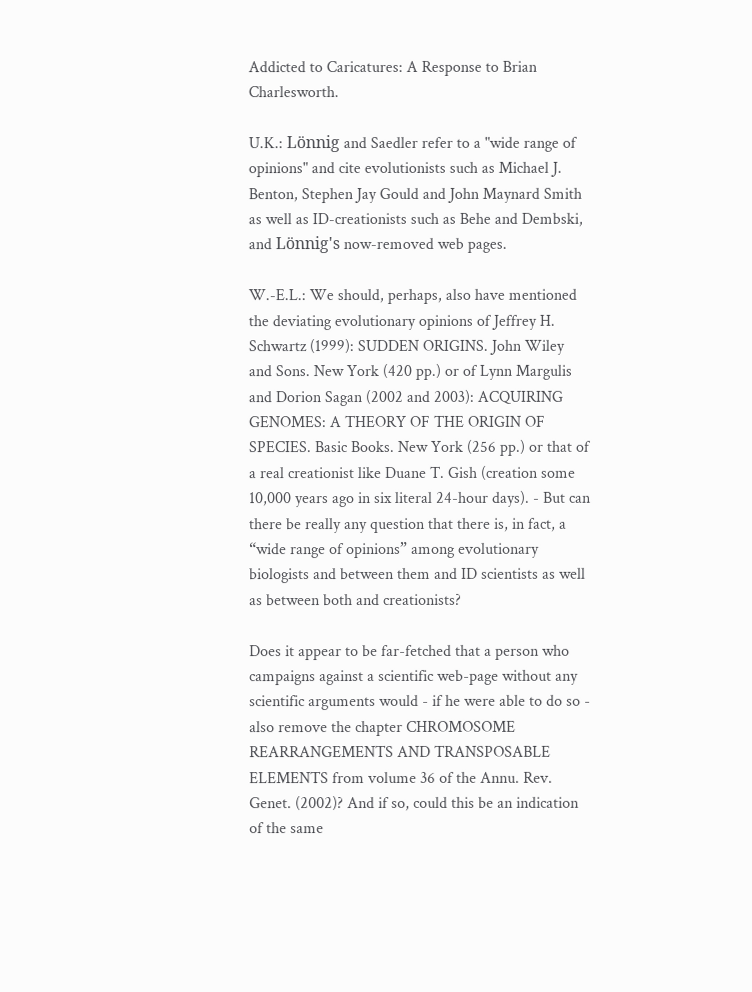Addicted to Caricatures: A Response to Brian Charlesworth.

U.K.: Lönnig and Saedler refer to a "wide range of opinions" and cite evolutionists such as Michael J. Benton, Stephen Jay Gould and John Maynard Smith as well as ID-creationists such as Behe and Dembski, and Lönnig's now-removed web pages.

W.-E.L.: We should, perhaps, also have mentioned the deviating evolutionary opinions of Jeffrey H. Schwartz (1999): SUDDEN ORIGINS. John Wiley and Sons. New York (420 pp.) or of Lynn Margulis and Dorion Sagan (2002 and 2003): ACQUIRING GENOMES: A THEORY OF THE ORIGIN OF SPECIES. Basic Books. New York (256 pp.) or that of a real creationist like Duane T. Gish (creation some 10,000 years ago in six literal 24-hour days). - But can there be really any question that there is, in fact, a “wide range of opinions” among evolutionary biologists and between them and ID scientists as well as between both and creationists?

Does it appear to be far-fetched that a person who campaigns against a scientific web-page without any scientific arguments would - if he were able to do so - also remove the chapter CHROMOSOME REARRANGEMENTS AND TRANSPOSABLE ELEMENTS from volume 36 of the Annu. Rev. Genet. (2002)? And if so, could this be an indication of the same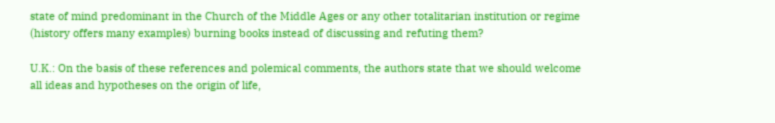state of mind predominant in the Church of the Middle Ages or any other totalitarian institution or regime (history offers many examples) burning books instead of discussing and refuting them?

U.K.: On the basis of these references and polemical comments, the authors state that we should welcome all ideas and hypotheses on the origin of life,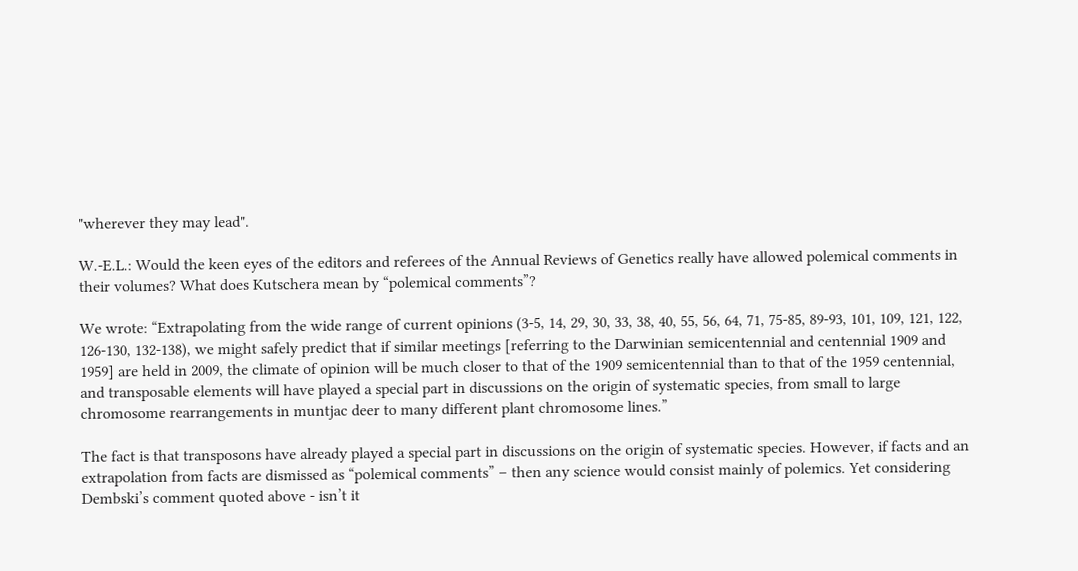"wherever they may lead".

W.-E.L.: Would the keen eyes of the editors and referees of the Annual Reviews of Genetics really have allowed polemical comments in their volumes? What does Kutschera mean by “polemical comments”?

We wrote: “Extrapolating from the wide range of current opinions (3-5, 14, 29, 30, 33, 38, 40, 55, 56, 64, 71, 75-85, 89-93, 101, 109, 121, 122, 126-130, 132-138), we might safely predict that if similar meetings [referring to the Darwinian semicentennial and centennial 1909 and 1959] are held in 2009, the climate of opinion will be much closer to that of the 1909 semicentennial than to that of the 1959 centennial, and transposable elements will have played a special part in discussions on the origin of systematic species, from small to large chromosome rearrangements in muntjac deer to many different plant chromosome lines.”

The fact is that transposons have already played a special part in discussions on the origin of systematic species. However, if facts and an extrapolation from facts are dismissed as “polemical comments” – then any science would consist mainly of polemics. Yet considering Dembski’s comment quoted above - isn’t it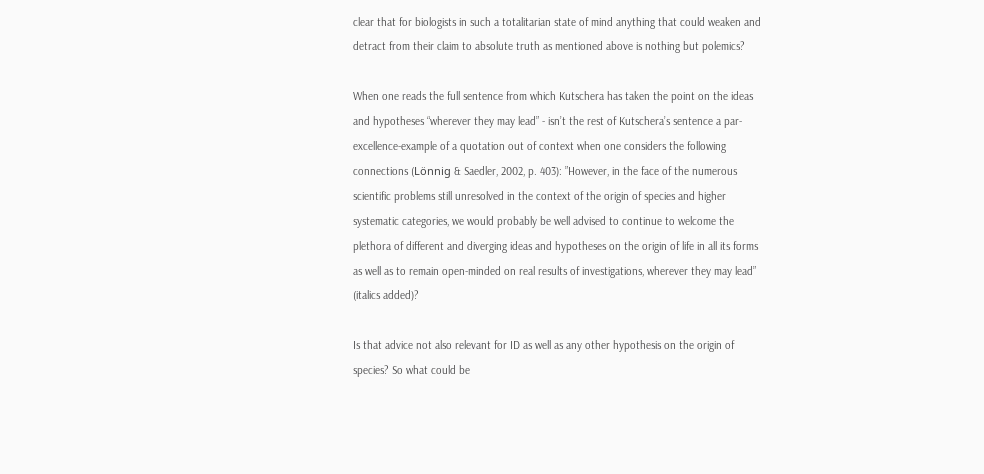clear that for biologists in such a totalitarian state of mind anything that could weaken and detract from their claim to absolute truth as mentioned above is nothing but polemics?

When one reads the full sentence from which Kutschera has taken the point on the ideas and hypotheses “wherever they may lead” - isn’t the rest of Kutschera’s sentence a par-excellence-example of a quotation out of context when one considers the following connections (Lönnig & Saedler, 2002, p. 403): ”However, in the face of the numerous scientific problems still unresolved in the context of the origin of species and higher systematic categories, we would probably be well advised to continue to welcome the plethora of different and diverging ideas and hypotheses on the origin of life in all its forms as well as to remain open-minded on real results of investigations, wherever they may lead” (italics added)?

Is that advice not also relevant for ID as well as any other hypothesis on the origin of species? So what could be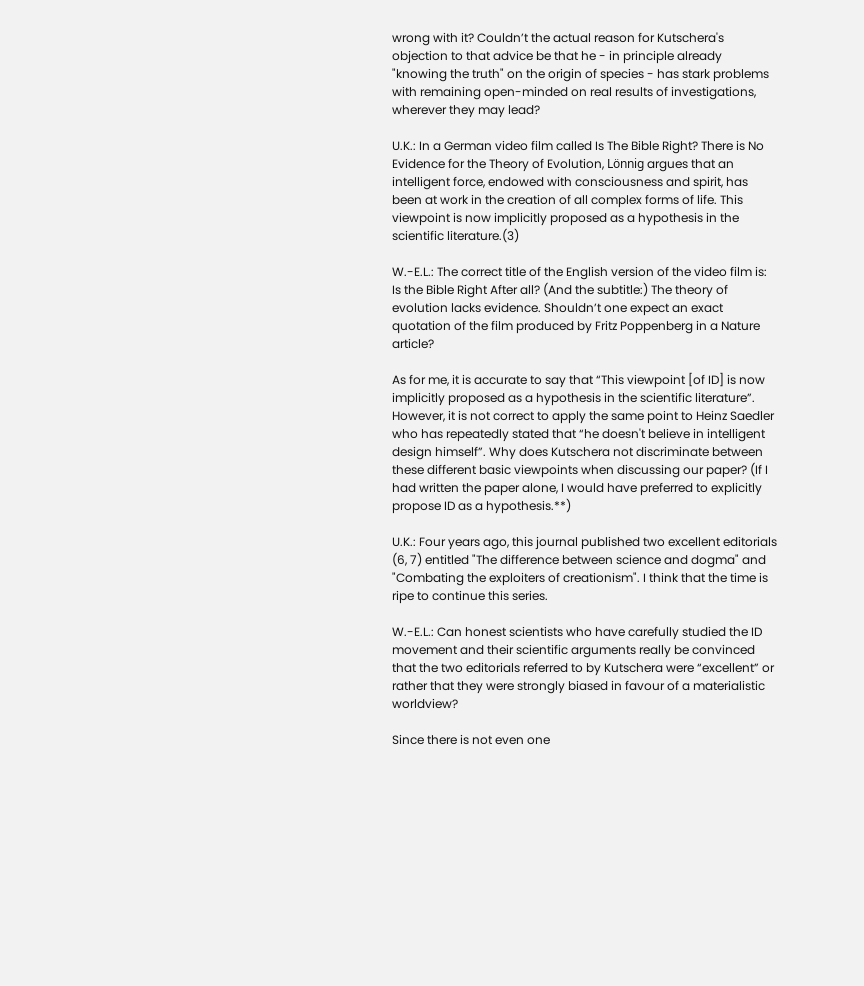wrong with it? Couldn’t the actual reason for Kutschera's objection to that advice be that he - in principle already "knowing the truth" on the origin of species - has stark problems with remaining open-minded on real results of investigations, wherever they may lead?

U.K.: In a German video film called Is The Bible Right? There is No Evidence for the Theory of Evolution, Lönnig argues that an intelligent force, endowed with consciousness and spirit, has been at work in the creation of all complex forms of life. This viewpoint is now implicitly proposed as a hypothesis in the scientific literature.(3)

W.-E.L.: The correct title of the English version of the video film is: Is the Bible Right After all? (And the subtitle:) The theory of evolution lacks evidence. Shouldn’t one expect an exact quotation of the film produced by Fritz Poppenberg in a Nature article?

As for me, it is accurate to say that “This viewpoint [of ID] is now implicitly proposed as a hypothesis in the scientific literature”. However, it is not correct to apply the same point to Heinz Saedler who has repeatedly stated that “he doesn't believe in intelligent design himself”. Why does Kutschera not discriminate between these different basic viewpoints when discussing our paper? (If I had written the paper alone, I would have preferred to explicitly propose ID as a hypothesis.**)

U.K.: Four years ago, this journal published two excellent editorials (6, 7) entitled "The difference between science and dogma" and "Combating the exploiters of creationism". I think that the time is ripe to continue this series.

W.-E.L.: Can honest scientists who have carefully studied the ID movement and their scientific arguments really be convinced that the two editorials referred to by Kutschera were “excellent” or rather that they were strongly biased in favour of a materialistic worldview?

Since there is not even one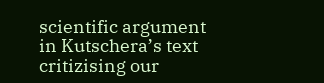scientific argument in Kutschera’s text critizising our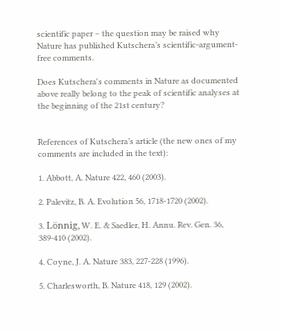scientific paper – the question may be raised why Nature has published Kutschera’s scientific-argument-free comments.

Does Kutschera's comments in Nature as documented above really belong to the peak of scientific analyses at the beginning of the 21st century?


References of Kutschera’s article (the new ones of my comments are included in the text):

1. Abbott, A. Nature 422, 460 (2003).

2. Palevitz, B. A. Evolution 56, 1718-1720 (2002).

3. Lönnig, W. E. & Saedler, H. Annu. Rev. Gen. 36, 389-410 (2002).

4. Coyne, J. A. Nature 383, 227-228 (1996).

5. Charlesworth, B. Nature 418, 129 (2002).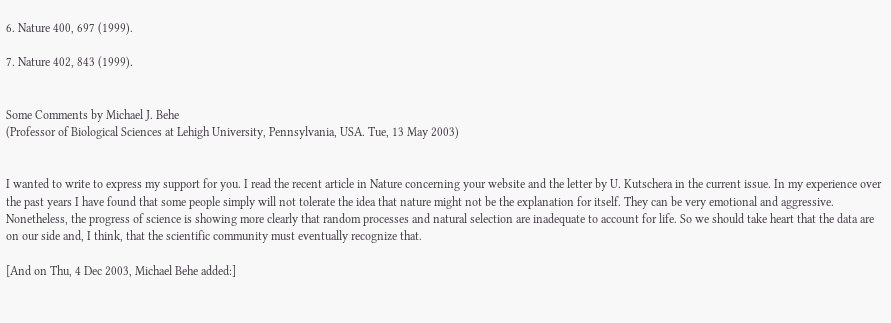6. Nature 400, 697 (1999).

7. Nature 402, 843 (1999).


Some Comments by Michael J. Behe
(Professor of Biological Sciences at Lehigh University, Pennsylvania, USA. Tue, 13 May 2003)


I wanted to write to express my support for you. I read the recent article in Nature concerning your website and the letter by U. Kutschera in the current issue. In my experience over the past years I have found that some people simply will not tolerate the idea that nature might not be the explanation for itself. They can be very emotional and aggressive. Nonetheless, the progress of science is showing more clearly that random processes and natural selection are inadequate to account for life. So we should take heart that the data are on our side and, I think, that the scientific community must eventually recognize that.

[And on Thu, 4 Dec 2003, Michael Behe added:]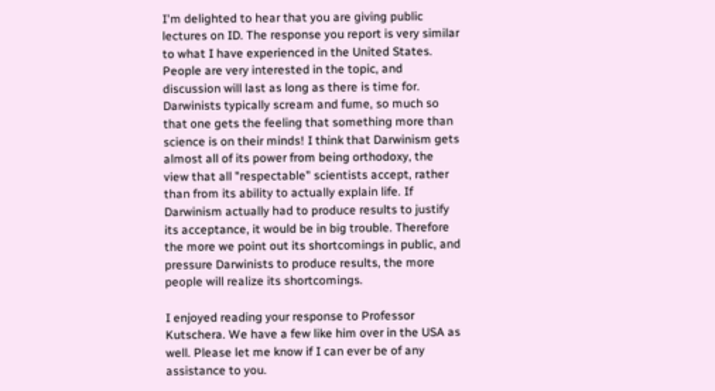I'm delighted to hear that you are giving public lectures on ID. The response you report is very similar to what I have experienced in the United States. People are very interested in the topic, and discussion will last as long as there is time for. Darwinists typically scream and fume, so much so that one gets the feeling that something more than science is on their minds! I think that Darwinism gets almost all of its power from being orthodoxy, the view that all "respectable" scientists accept, rather than from its ability to actually explain life. If Darwinism actually had to produce results to justify its acceptance, it would be in big trouble. Therefore the more we point out its shortcomings in public, and pressure Darwinists to produce results, the more people will realize its shortcomings.

I enjoyed reading your response to Professor Kutschera. We have a few like him over in the USA as well. Please let me know if I can ever be of any assistance to you.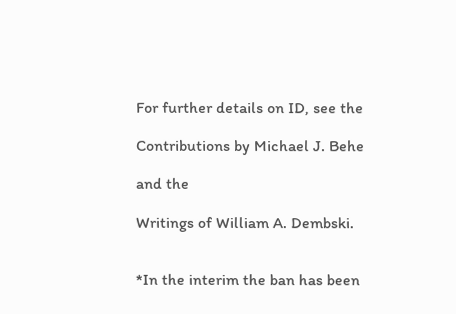For further details on ID, see the

Contributions by Michael J. Behe

and the

Writings of William A. Dembski.


*In the interim the ban has been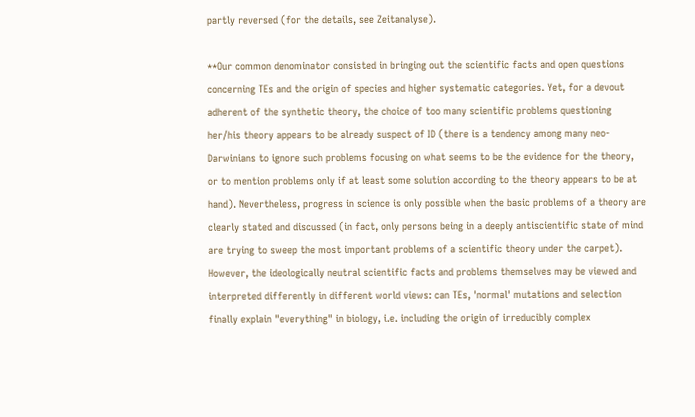partly reversed (for the details, see Zeitanalyse).

**Our common denominator consisted in bringing out the scientific facts and open questions concerning TEs and the origin of species and higher systematic categories. Yet, for a devout adherent of the synthetic theory, the choice of too many scientific problems questioning her/his theory appears to be already suspect of ID (there is a tendency among many neo-Darwinians to ignore such problems focusing on what seems to be the evidence for the theory, or to mention problems only if at least some solution according to the theory appears to be at hand). Nevertheless, progress in science is only possible when the basic problems of a theory are clearly stated and discussed (in fact, only persons being in a deeply antiscientific state of mind are trying to sweep the most important problems of a scientific theory under the carpet). However, the ideologically neutral scientific facts and problems themselves may be viewed and interpreted differently in different world views: can TEs, 'normal' mutations and selection finally explain "everything" in biology, i.e. including the origin of irreducibly complex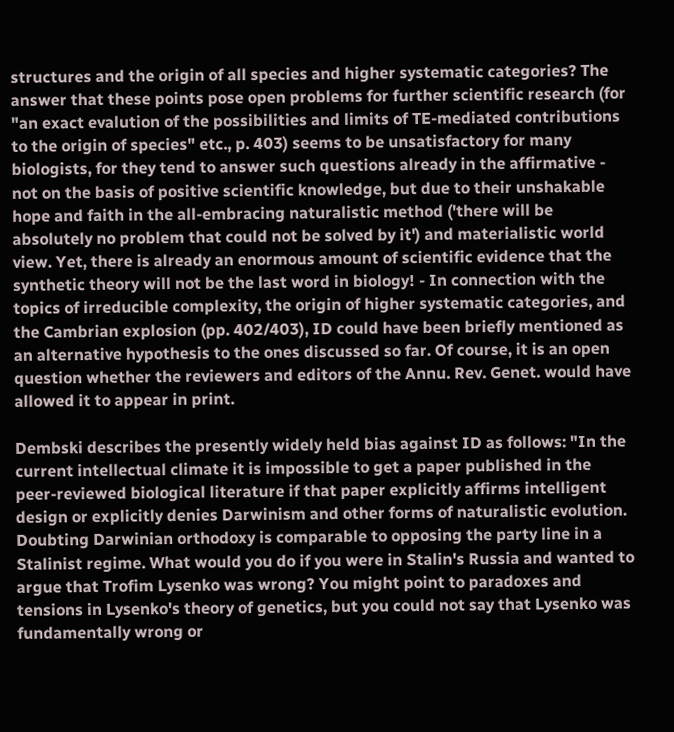structures and the origin of all species and higher systematic categories? The answer that these points pose open problems for further scientific research (for "an exact evalution of the possibilities and limits of TE-mediated contributions to the origin of species" etc., p. 403) seems to be unsatisfactory for many biologists, for they tend to answer such questions already in the affirmative - not on the basis of positive scientific knowledge, but due to their unshakable hope and faith in the all-embracing naturalistic method ('there will be absolutely no problem that could not be solved by it') and materialistic world view. Yet, there is already an enormous amount of scientific evidence that the synthetic theory will not be the last word in biology! - In connection with the topics of irreducible complexity, the origin of higher systematic categories, and the Cambrian explosion (pp. 402/403), ID could have been briefly mentioned as an alternative hypothesis to the ones discussed so far. Of course, it is an open question whether the reviewers and editors of the Annu. Rev. Genet. would have allowed it to appear in print.

Dembski describes the presently widely held bias against ID as follows: "In the current intellectual climate it is impossible to get a paper published in the peer-reviewed biological literature if that paper explicitly affirms intelligent design or explicitly denies Darwinism and other forms of naturalistic evolution. Doubting Darwinian orthodoxy is comparable to opposing the party line in a Stalinist regime. What would you do if you were in Stalin's Russia and wanted to argue that Trofim Lysenko was wrong? You might point to paradoxes and tensions in Lysenko's theory of genetics, but you could not say that Lysenko was fundamentally wrong or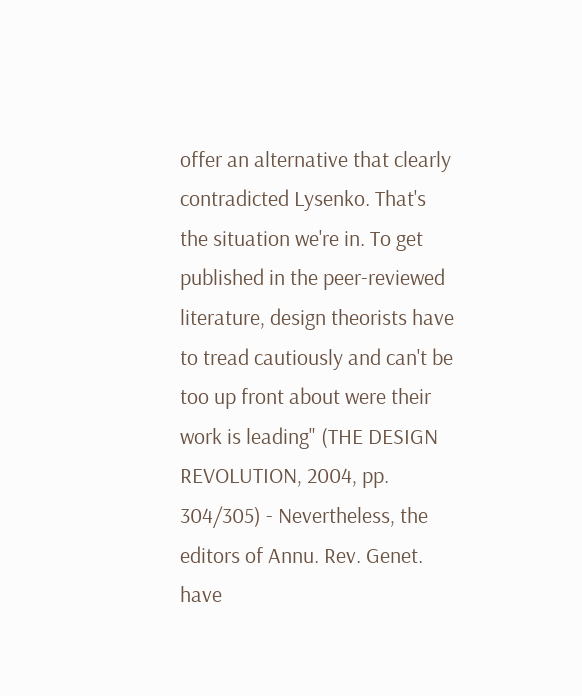offer an alternative that clearly contradicted Lysenko. That's the situation we're in. To get published in the peer-reviewed literature, design theorists have to tread cautiously and can't be too up front about were their work is leading" (THE DESIGN REVOLUTION, 2004, pp. 304/305) - Nevertheless, the editors of Annu. Rev. Genet. have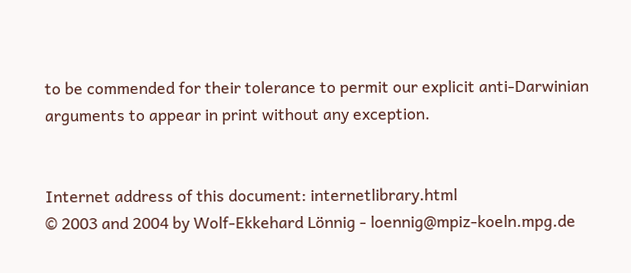to be commended for their tolerance to permit our explicit anti-Darwinian arguments to appear in print without any exception.


Internet address of this document: internetlibrary.html
© 2003 and 2004 by Wolf-Ekkehard Lönnig - loennig@mpiz-koeln.mpg.de